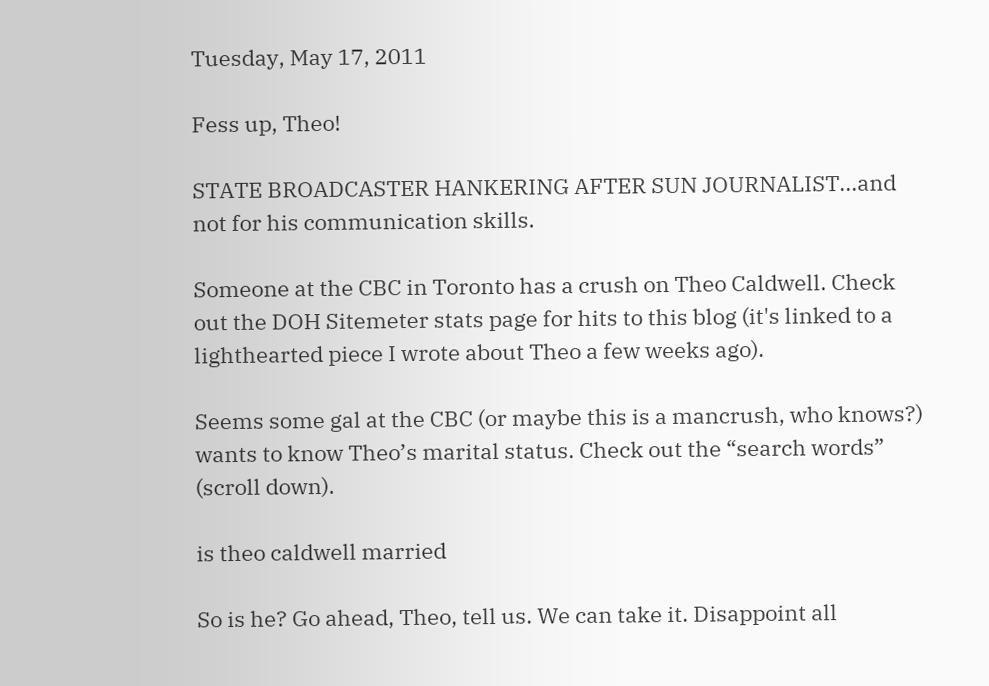Tuesday, May 17, 2011

Fess up, Theo!

STATE BROADCASTER HANKERING AFTER SUN JOURNALIST...and not for his communication skills.

Someone at the CBC in Toronto has a crush on Theo Caldwell. Check out the DOH Sitemeter stats page for hits to this blog (it's linked to a lighthearted piece I wrote about Theo a few weeks ago).

Seems some gal at the CBC (or maybe this is a mancrush, who knows?) wants to know Theo’s marital status. Check out the “search words” (scroll down).

is theo caldwell married

So is he? Go ahead, Theo, tell us. We can take it. Disappoint all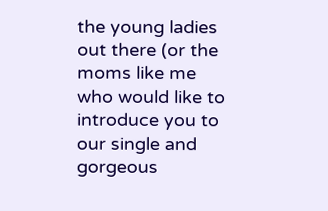the young ladies out there (or the moms like me who would like to introduce you to our single and gorgeous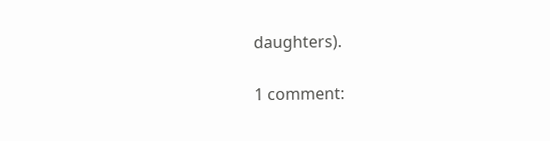daughters).

1 comment: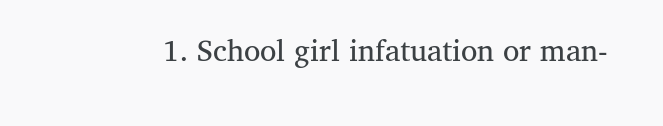1. School girl infatuation or man-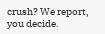crush? We report, you decide.